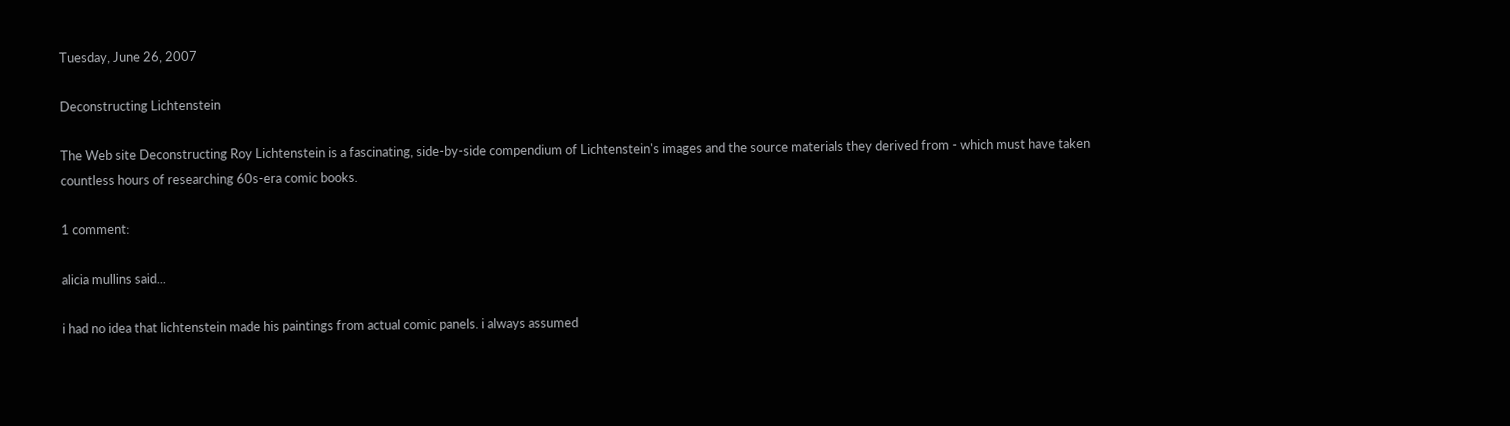Tuesday, June 26, 2007

Deconstructing Lichtenstein

The Web site Deconstructing Roy Lichtenstein is a fascinating, side-by-side compendium of Lichtenstein's images and the source materials they derived from - which must have taken countless hours of researching 60s-era comic books.

1 comment:

alicia mullins said...

i had no idea that lichtenstein made his paintings from actual comic panels. i always assumed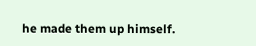he made them up himself.